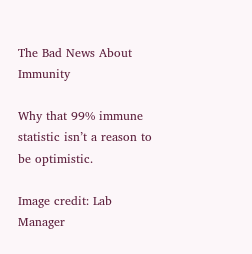The Bad News About Immunity

Why that 99% immune statistic isn’t a reason to be optimistic.

Image credit: Lab Manager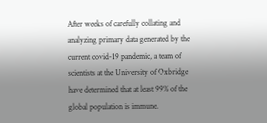After weeks of carefully collating and analyzing primary data generated by the current covid-19 pandemic, a team of scientists at the University of Oxbridge have determined that at least 99% of the global population is immune.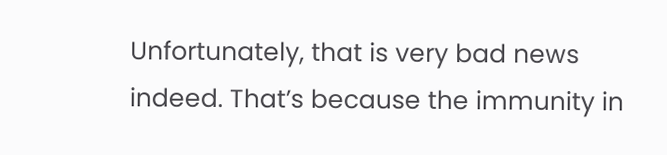Unfortunately, that is very bad news indeed. That’s because the immunity in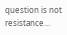question is not resistance…